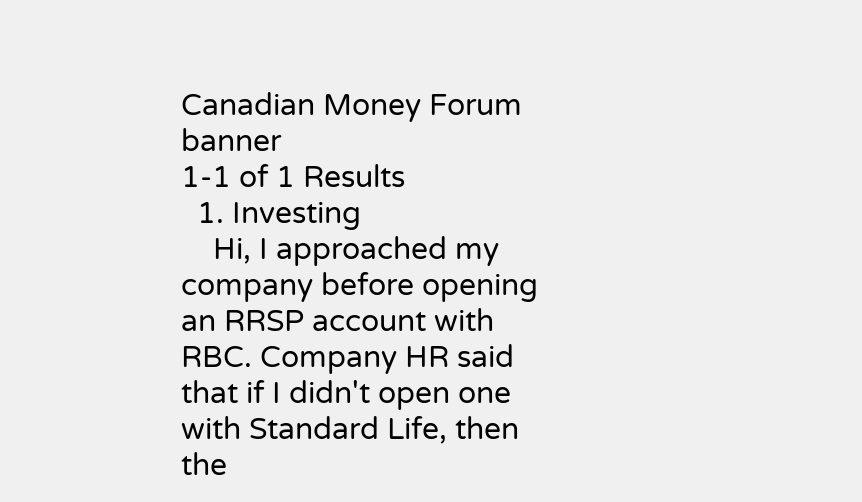Canadian Money Forum banner
1-1 of 1 Results
  1. Investing
    Hi, I approached my company before opening an RRSP account with RBC. Company HR said that if I didn't open one with Standard Life, then the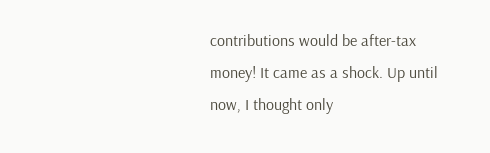contributions would be after-tax money! It came as a shock. Up until now, I thought only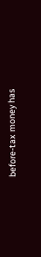before-tax money has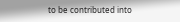to be contributed into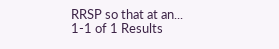RRSP so that at an...
1-1 of 1 Results